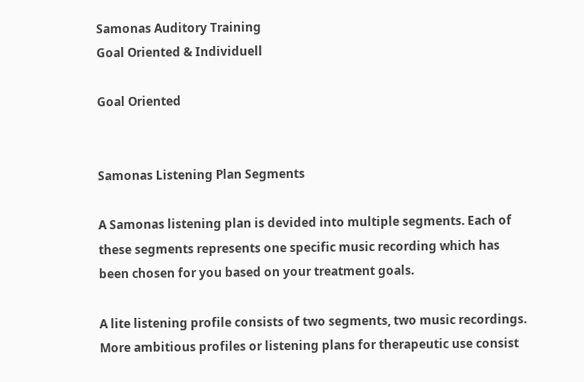Samonas Auditory Training
Goal Oriented & Individuell

Goal Oriented


Samonas Listening Plan Segments

A Samonas listening plan is devided into multiple segments. Each of these segments represents one specific music recording which has been chosen for you based on your treatment goals.

A lite listening profile consists of two segments, two music recordings. More ambitious profiles or listening plans for therapeutic use consist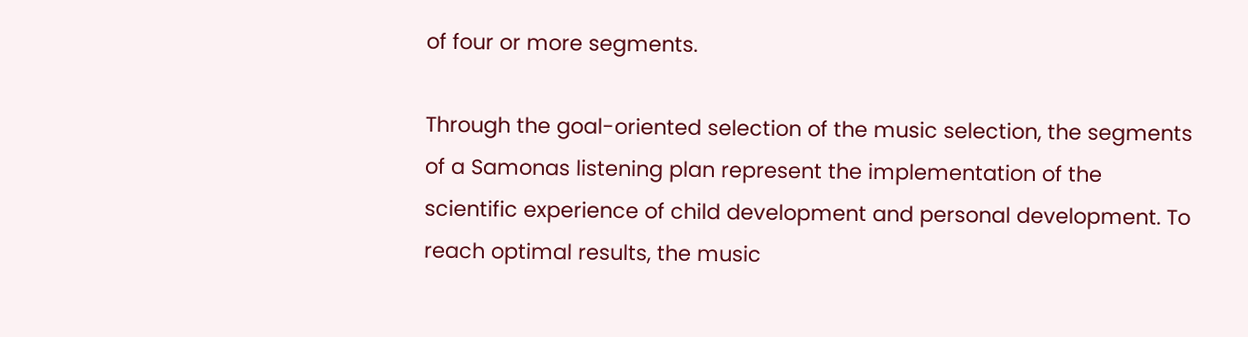of four or more segments.

Through the goal-oriented selection of the music selection, the segments of a Samonas listening plan represent the implementation of the scientific experience of child development and personal development. To reach optimal results, the music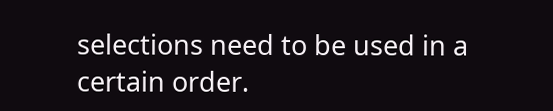selections need to be used in a certain order.